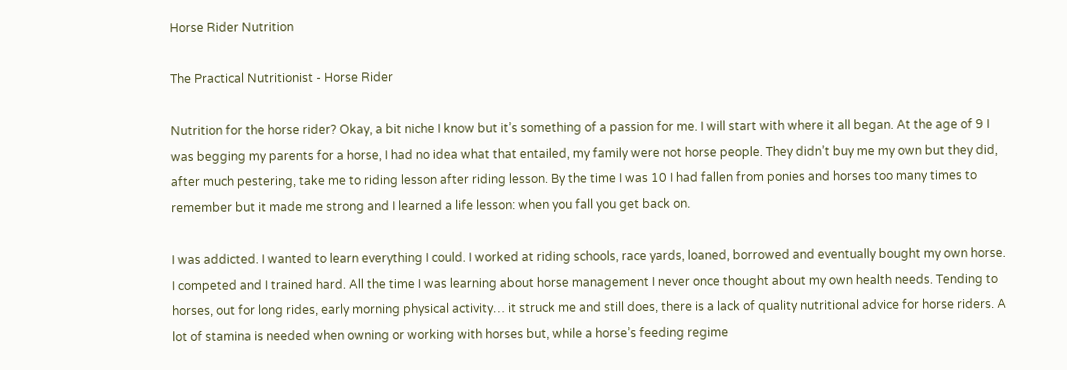Horse Rider Nutrition

The Practical Nutritionist - Horse Rider

Nutrition for the horse rider? Okay, a bit niche I know but it’s something of a passion for me. I will start with where it all began. At the age of 9 I was begging my parents for a horse, I had no idea what that entailed, my family were not horse people. They didn’t buy me my own but they did, after much pestering, take me to riding lesson after riding lesson. By the time I was 10 I had fallen from ponies and horses too many times to remember but it made me strong and I learned a life lesson: when you fall you get back on.

I was addicted. I wanted to learn everything I could. I worked at riding schools, race yards, loaned, borrowed and eventually bought my own horse. I competed and I trained hard. All the time I was learning about horse management I never once thought about my own health needs. Tending to horses, out for long rides, early morning physical activity… it struck me and still does, there is a lack of quality nutritional advice for horse riders. A lot of stamina is needed when owning or working with horses but, while a horse’s feeding regime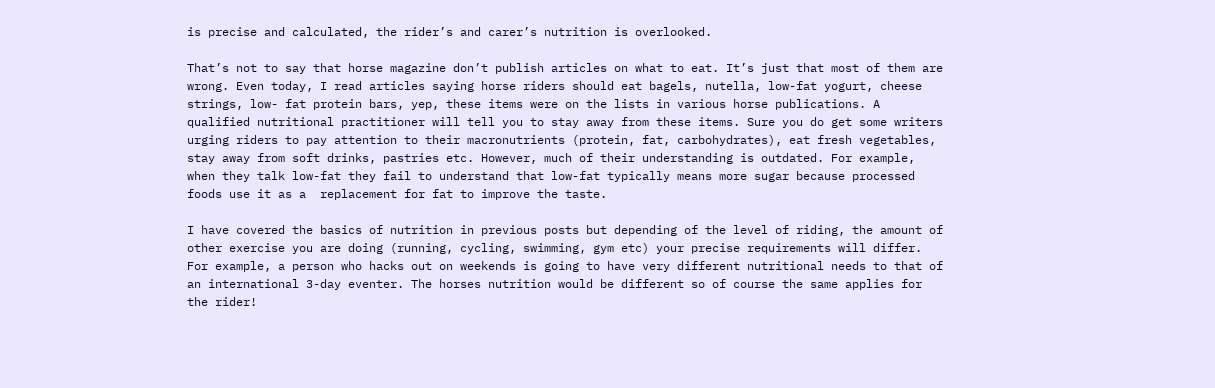is precise and calculated, the rider’s and carer’s nutrition is overlooked.

That’s not to say that horse magazine don’t publish articles on what to eat. It’s just that most of them are wrong. Even today, I read articles saying horse riders should eat bagels, nutella, low-fat yogurt, cheese strings, low- fat protein bars, yep, these items were on the lists in various horse publications. A qualified nutritional practitioner will tell you to stay away from these items. Sure you do get some writers urging riders to pay attention to their macronutrients (protein, fat, carbohydrates), eat fresh vegetables, stay away from soft drinks, pastries etc. However, much of their understanding is outdated. For example, when they talk low-fat they fail to understand that low-fat typically means more sugar because processed foods use it as a  replacement for fat to improve the taste.

I have covered the basics of nutrition in previous posts but depending of the level of riding, the amount of other exercise you are doing (running, cycling, swimming, gym etc) your precise requirements will differ. For example, a person who hacks out on weekends is going to have very different nutritional needs to that of an international 3-day eventer. The horses nutrition would be different so of course the same applies for the rider!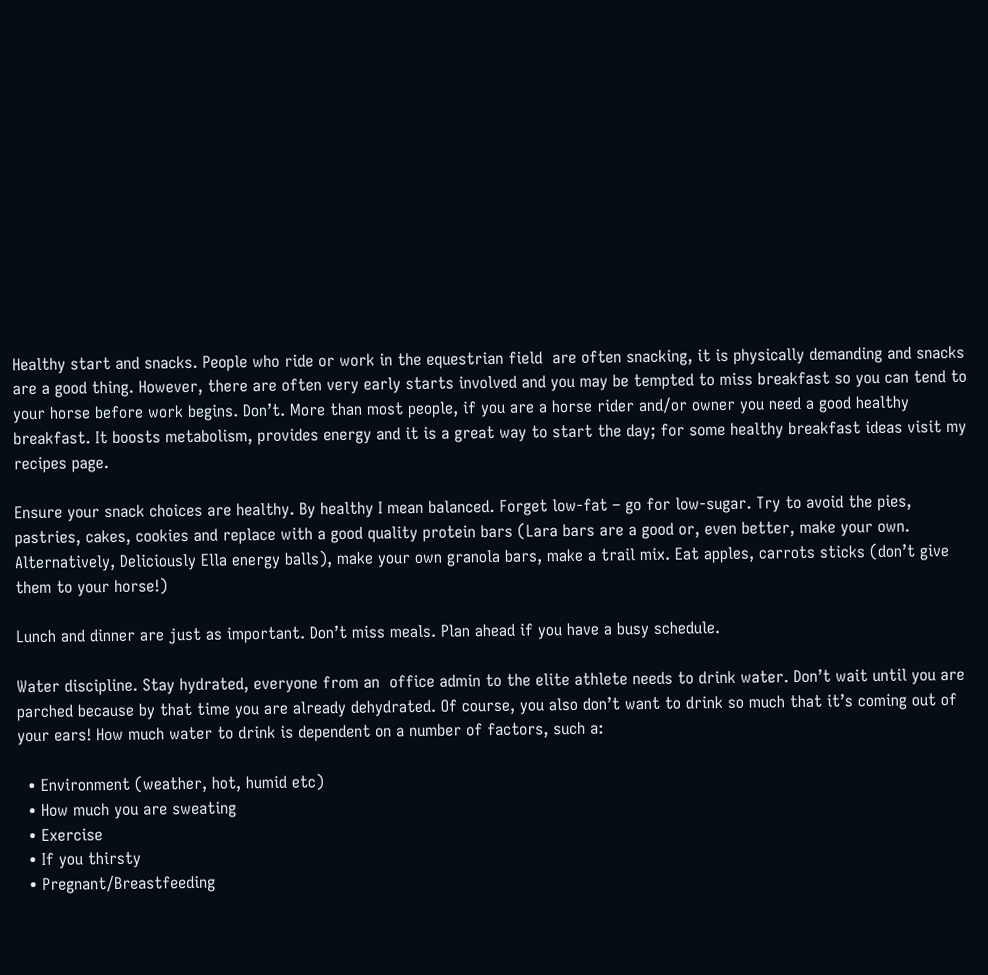Healthy start and snacks. People who ride or work in the equestrian field  are often snacking, it is physically demanding and snacks are a good thing. However, there are often very early starts involved and you may be tempted to miss breakfast so you can tend to your horse before work begins. Don’t. More than most people, if you are a horse rider and/or owner you need a good healthy breakfast. It boosts metabolism, provides energy and it is a great way to start the day; for some healthy breakfast ideas visit my recipes page.

Ensure your snack choices are healthy. By healthy I mean balanced. Forget low-fat – go for low-sugar. Try to avoid the pies, pastries, cakes, cookies and replace with a good quality protein bars (Lara bars are a good or, even better, make your own. Alternatively, Deliciously Ella energy balls), make your own granola bars, make a trail mix. Eat apples, carrots sticks (don’t give them to your horse!)

Lunch and dinner are just as important. Don’t miss meals. Plan ahead if you have a busy schedule.

Water discipline. Stay hydrated, everyone from an  office admin to the elite athlete needs to drink water. Don’t wait until you are parched because by that time you are already dehydrated. Of course, you also don’t want to drink so much that it’s coming out of your ears! How much water to drink is dependent on a number of factors, such a:

  • Environment (weather, hot, humid etc)
  • How much you are sweating
  • Exercise
  • If you thirsty
  • Pregnant/Breastfeeding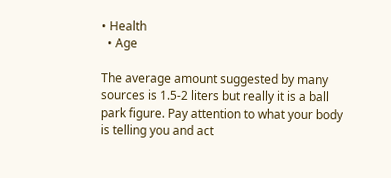• Health
  • Age

The average amount suggested by many sources is 1.5-2 liters but really it is a ball park figure. Pay attention to what your body is telling you and act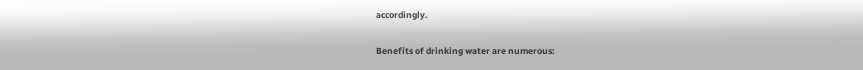accordingly.

Benefits of drinking water are numerous: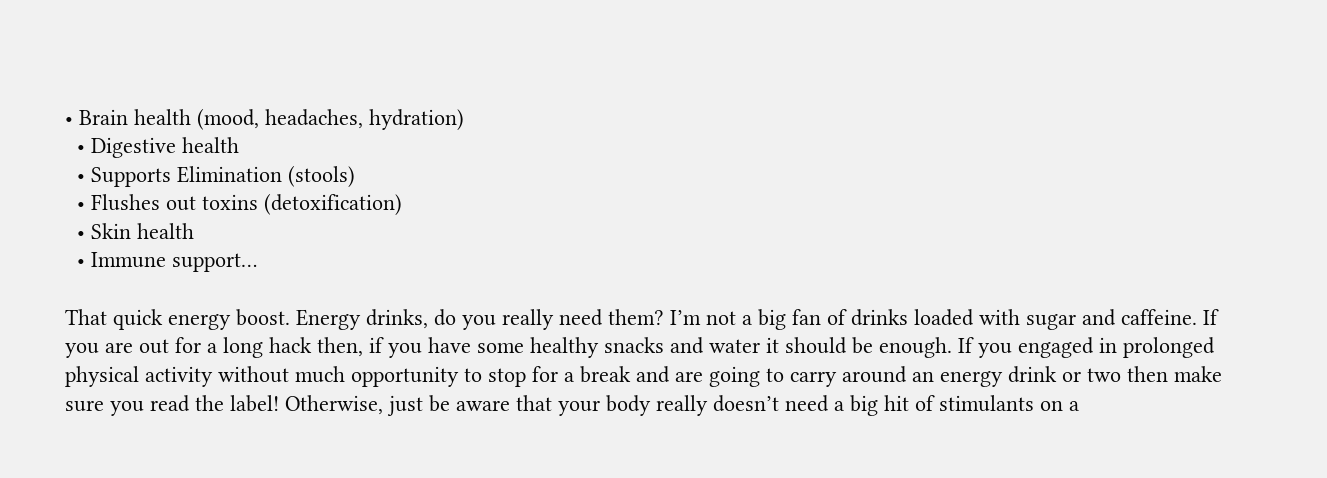• Brain health (mood, headaches, hydration)
  • Digestive health
  • Supports Elimination (stools)
  • Flushes out toxins (detoxification)
  • Skin health
  • Immune support…

That quick energy boost. Energy drinks, do you really need them? I’m not a big fan of drinks loaded with sugar and caffeine. If you are out for a long hack then, if you have some healthy snacks and water it should be enough. If you engaged in prolonged physical activity without much opportunity to stop for a break and are going to carry around an energy drink or two then make sure you read the label! Otherwise, just be aware that your body really doesn’t need a big hit of stimulants on a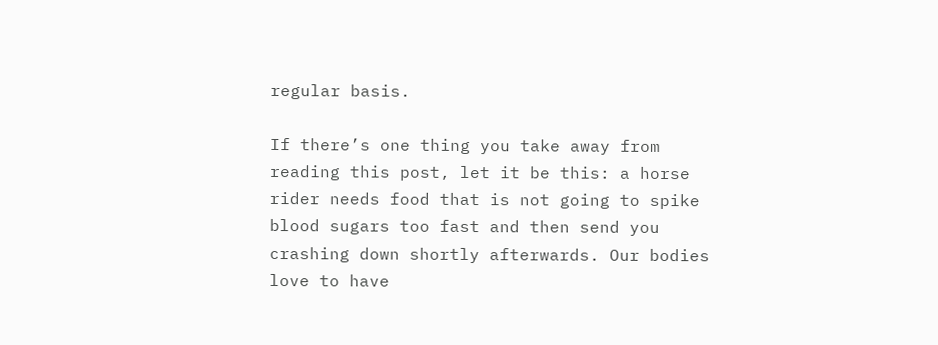regular basis.

If there’s one thing you take away from reading this post, let it be this: a horse rider needs food that is not going to spike blood sugars too fast and then send you crashing down shortly afterwards. Our bodies love to have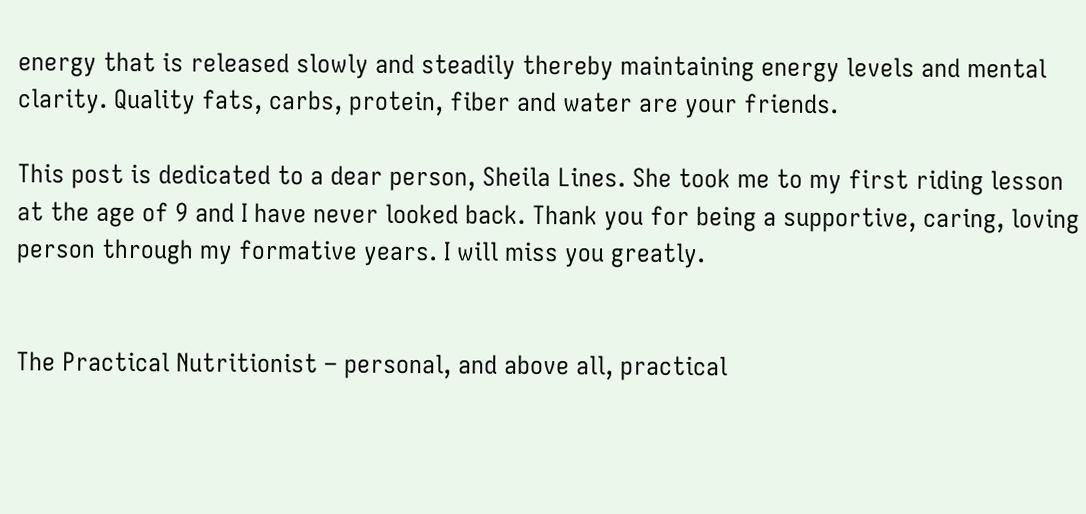energy that is released slowly and steadily thereby maintaining energy levels and mental clarity. Quality fats, carbs, protein, fiber and water are your friends.

This post is dedicated to a dear person, Sheila Lines. She took me to my first riding lesson at the age of 9 and I have never looked back. Thank you for being a supportive, caring, loving person through my formative years. I will miss you greatly.


The Practical Nutritionist – personal, and above all, practical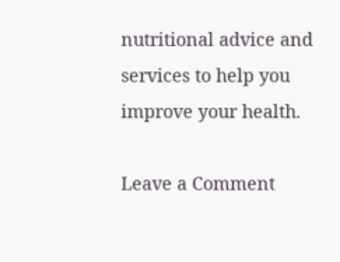nutritional advice and services to help you improve your health.

Leave a Comment